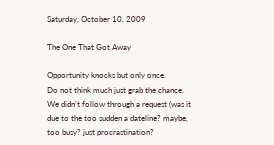Saturday, October 10, 2009

The One That Got Away

Opportunity knocks but only once.
Do not think much just grab the chance.
We didn't follow through a request (was it due to the too sudden a dateline? maybe, too busy? just procrastination?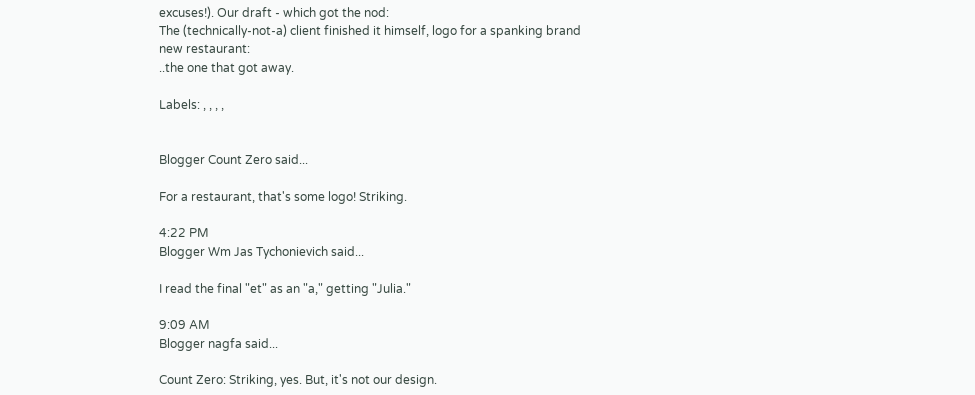excuses!). Our draft - which got the nod:
The (technically-not-a) client finished it himself, logo for a spanking brand new restaurant:
..the one that got away.

Labels: , , , ,


Blogger Count Zero said...

For a restaurant, that's some logo! Striking.

4:22 PM
Blogger Wm Jas Tychonievich said...

I read the final "et" as an "a," getting "Julia."

9:09 AM
Blogger nagfa said...

Count Zero: Striking, yes. But, it's not our design.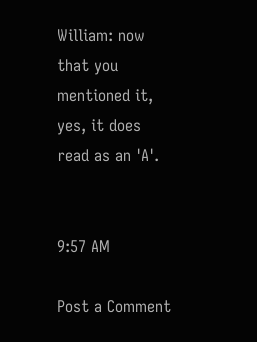William: now that you mentioned it, yes, it does read as an 'A'.


9:57 AM

Post a Comment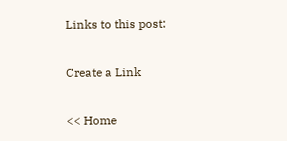Links to this post:

Create a Link

<< Home